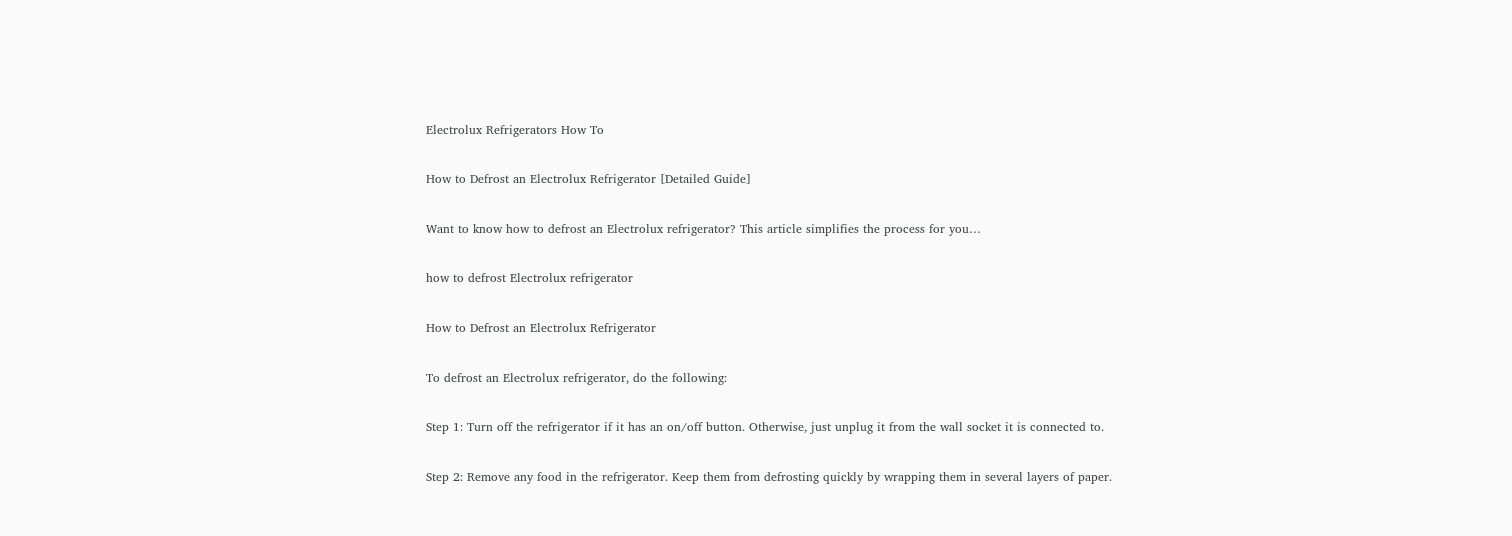Electrolux Refrigerators How To

How to Defrost an Electrolux Refrigerator [Detailed Guide]

Want to know how to defrost an Electrolux refrigerator? This article simplifies the process for you…

how to defrost Electrolux refrigerator

How to Defrost an Electrolux Refrigerator

To defrost an Electrolux refrigerator, do the following:

Step 1: Turn off the refrigerator if it has an on/off button. Otherwise, just unplug it from the wall socket it is connected to.

Step 2: Remove any food in the refrigerator. Keep them from defrosting quickly by wrapping them in several layers of paper.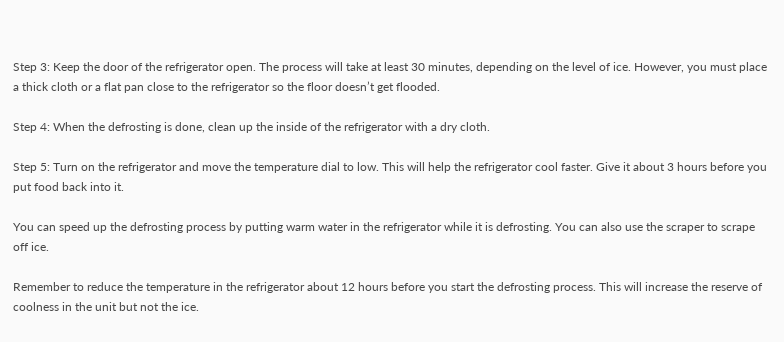Step 3: Keep the door of the refrigerator open. The process will take at least 30 minutes, depending on the level of ice. However, you must place a thick cloth or a flat pan close to the refrigerator so the floor doesn’t get flooded.

Step 4: When the defrosting is done, clean up the inside of the refrigerator with a dry cloth.

Step 5: Turn on the refrigerator and move the temperature dial to low. This will help the refrigerator cool faster. Give it about 3 hours before you put food back into it.

You can speed up the defrosting process by putting warm water in the refrigerator while it is defrosting. You can also use the scraper to scrape off ice.

Remember to reduce the temperature in the refrigerator about 12 hours before you start the defrosting process. This will increase the reserve of coolness in the unit but not the ice.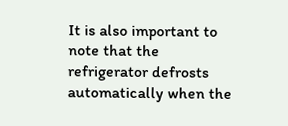It is also important to note that the refrigerator defrosts automatically when the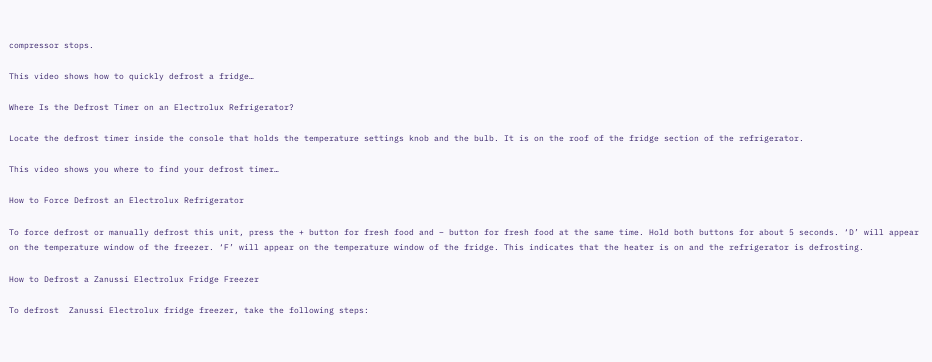compressor stops.

This video shows how to quickly defrost a fridge…

Where Is the Defrost Timer on an Electrolux Refrigerator?

Locate the defrost timer inside the console that holds the temperature settings knob and the bulb. It is on the roof of the fridge section of the refrigerator.

This video shows you where to find your defrost timer…

How to Force Defrost an Electrolux Refrigerator

To force defrost or manually defrost this unit, press the + button for fresh food and – button for fresh food at the same time. Hold both buttons for about 5 seconds. ‘D’ will appear on the temperature window of the freezer. ‘F’ will appear on the temperature window of the fridge. This indicates that the heater is on and the refrigerator is defrosting.

How to Defrost a Zanussi Electrolux Fridge Freezer

To defrost  Zanussi Electrolux fridge freezer, take the following steps: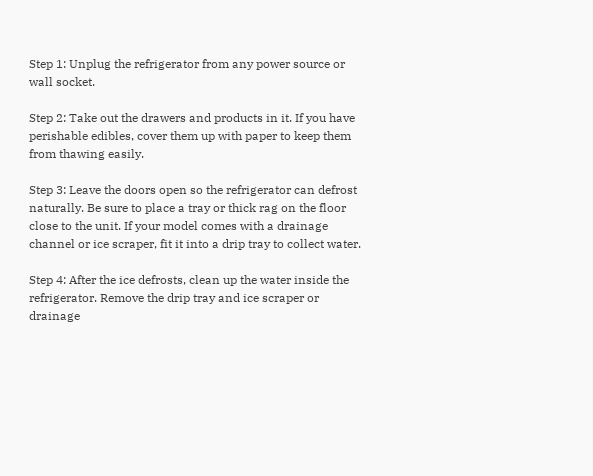Step 1: Unplug the refrigerator from any power source or wall socket.

Step 2: Take out the drawers and products in it. If you have perishable edibles, cover them up with paper to keep them from thawing easily.

Step 3: Leave the doors open so the refrigerator can defrost naturally. Be sure to place a tray or thick rag on the floor close to the unit. If your model comes with a drainage channel or ice scraper, fit it into a drip tray to collect water.

Step 4: After the ice defrosts, clean up the water inside the refrigerator. Remove the drip tray and ice scraper or drainage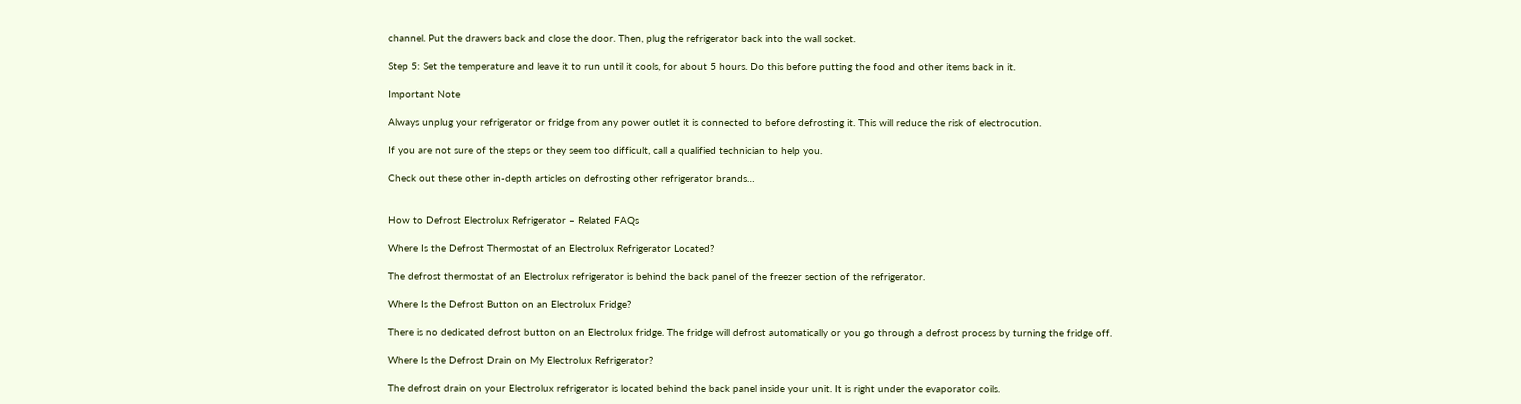channel. Put the drawers back and close the door. Then, plug the refrigerator back into the wall socket.

Step 5: Set the temperature and leave it to run until it cools, for about 5 hours. Do this before putting the food and other items back in it.

Important Note

Always unplug your refrigerator or fridge from any power outlet it is connected to before defrosting it. This will reduce the risk of electrocution.

If you are not sure of the steps or they seem too difficult, call a qualified technician to help you.

Check out these other in-depth articles on defrosting other refrigerator brands…


How to Defrost Electrolux Refrigerator – Related FAQs

Where Is the Defrost Thermostat of an Electrolux Refrigerator Located?

The defrost thermostat of an Electrolux refrigerator is behind the back panel of the freezer section of the refrigerator.

Where Is the Defrost Button on an Electrolux Fridge?

There is no dedicated defrost button on an Electrolux fridge. The fridge will defrost automatically or you go through a defrost process by turning the fridge off.

Where Is the Defrost Drain on My Electrolux Refrigerator?

The defrost drain on your Electrolux refrigerator is located behind the back panel inside your unit. It is right under the evaporator coils.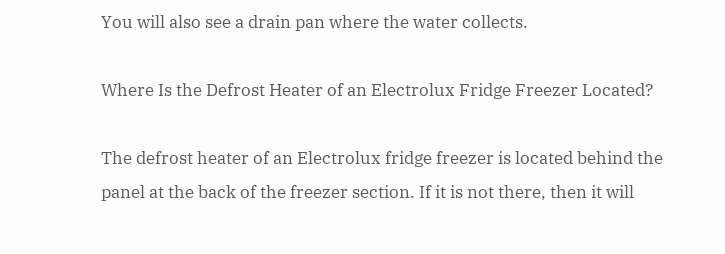You will also see a drain pan where the water collects.

Where Is the Defrost Heater of an Electrolux Fridge Freezer Located?

The defrost heater of an Electrolux fridge freezer is located behind the panel at the back of the freezer section. If it is not there, then it will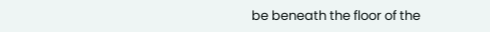be beneath the floor of the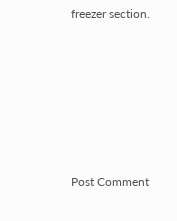freezer section.









Post Comment